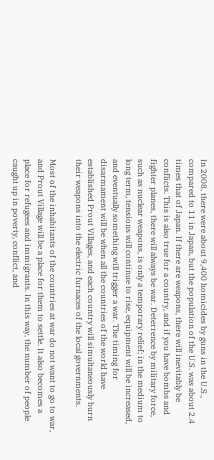In 2008, there were about 9,400 homicides by guns in the U.S., compared to 11 in Japan, but the population of the U.S. was about 2.4 times that of Japan. If there are weapons, there will inevitably be conflicts. This is also true for a country, and if you have bombs and fighter planes, there will always be war. Deterrence by military force, such as nuclear weapons, is only a temporary relief; in the medium to long term, tensions will continue to rise, equipment will be increased, and eventually something will trigger a war. The timing for disarmament will be when all the countries of the world have established Prout Villages, and each country will simultaneously burn their weapons into the electric furnaces of the local governments.

Most of the inhabitants of the countries at war do not want to go to war, and Prout Village will be a place for them to settle. It also becomes a place for refugees and immigrants. In this way, the number of people caught up in poverty, conflict, and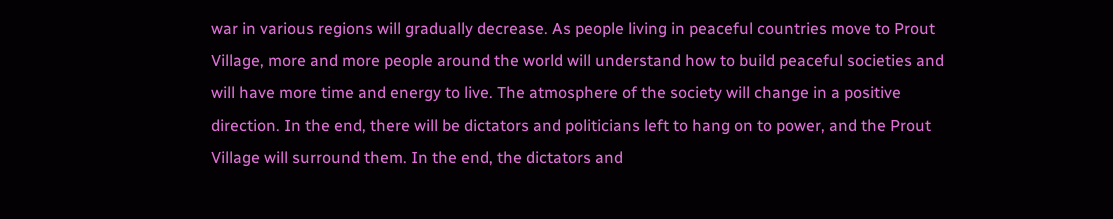war in various regions will gradually decrease. As people living in peaceful countries move to Prout Village, more and more people around the world will understand how to build peaceful societies and will have more time and energy to live. The atmosphere of the society will change in a positive direction. In the end, there will be dictators and politicians left to hang on to power, and the Prout Village will surround them. In the end, the dictators and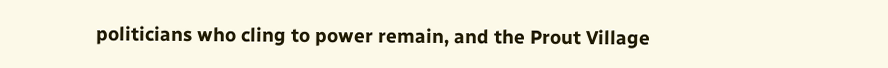politicians who cling to power remain, and the Prout Village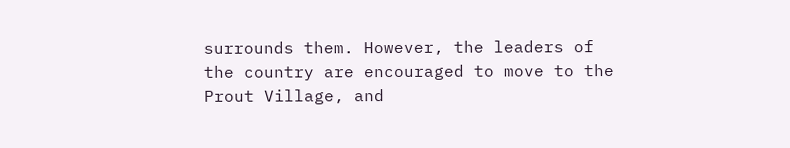surrounds them. However, the leaders of the country are encouraged to move to the Prout Village, and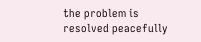the problem is resolved peacefully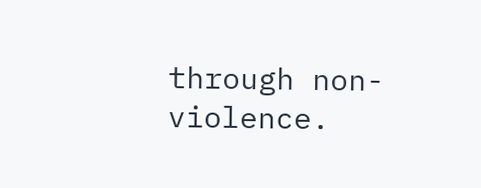through non-violence.